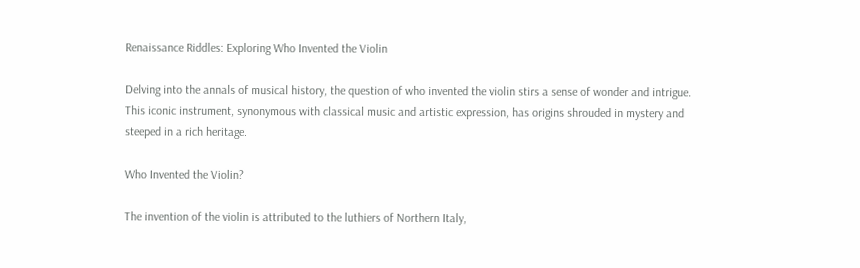Renaissance Riddles: Exploring Who Invented the Violin

Delving into the annals of musical history, the question of who invented the violin stirs a sense of wonder and intrigue. This iconic instrument, synonymous with classical music and artistic expression, has origins shrouded in mystery and steeped in a rich heritage.

Who Invented the Violin?

The invention of the violin is attributed to the luthiers of Northern Italy,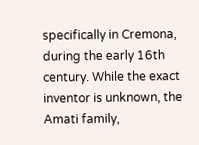specifically in Cremona, during the early 16th century. While the exact inventor is unknown, the Amati family,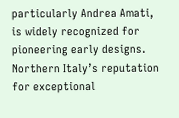particularly Andrea Amati, is widely recognized for pioneering early designs. Northern Italy’s reputation for exceptional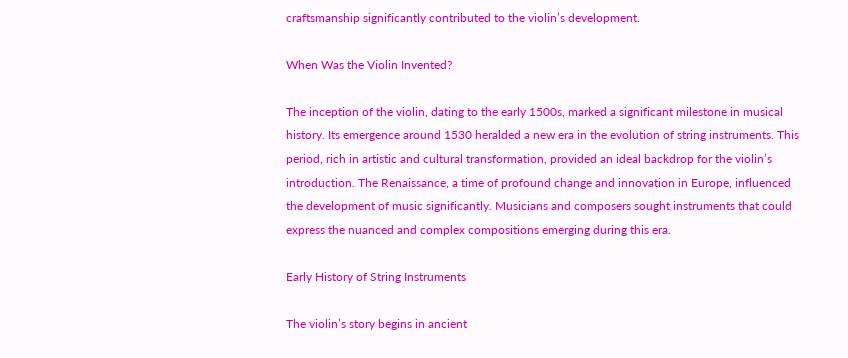craftsmanship significantly contributed to the violin’s development.

When Was the Violin Invented?

The inception of the violin, dating to the early 1500s, marked a significant milestone in musical history. Its emergence around 1530 heralded a new era in the evolution of string instruments. This period, rich in artistic and cultural transformation, provided an ideal backdrop for the violin’s introduction. The Renaissance, a time of profound change and innovation in Europe, influenced the development of music significantly. Musicians and composers sought instruments that could express the nuanced and complex compositions emerging during this era.

Early History of String Instruments

The violin’s story begins in ancient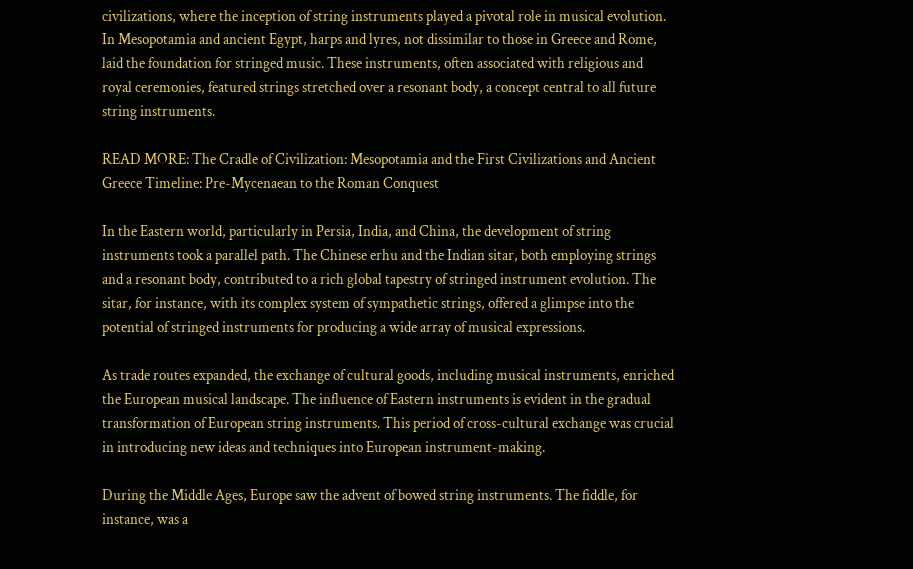civilizations, where the inception of string instruments played a pivotal role in musical evolution. In Mesopotamia and ancient Egypt, harps and lyres, not dissimilar to those in Greece and Rome, laid the foundation for stringed music. These instruments, often associated with religious and royal ceremonies, featured strings stretched over a resonant body, a concept central to all future string instruments.

READ MORE: The Cradle of Civilization: Mesopotamia and the First Civilizations and Ancient Greece Timeline: Pre-Mycenaean to the Roman Conquest

In the Eastern world, particularly in Persia, India, and China, the development of string instruments took a parallel path. The Chinese erhu and the Indian sitar, both employing strings and a resonant body, contributed to a rich global tapestry of stringed instrument evolution. The sitar, for instance, with its complex system of sympathetic strings, offered a glimpse into the potential of stringed instruments for producing a wide array of musical expressions.

As trade routes expanded, the exchange of cultural goods, including musical instruments, enriched the European musical landscape. The influence of Eastern instruments is evident in the gradual transformation of European string instruments. This period of cross-cultural exchange was crucial in introducing new ideas and techniques into European instrument-making.

During the Middle Ages, Europe saw the advent of bowed string instruments. The fiddle, for instance, was a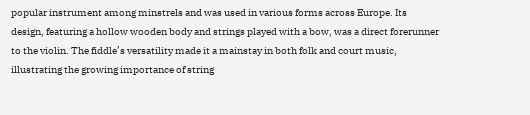popular instrument among minstrels and was used in various forms across Europe. Its design, featuring a hollow wooden body and strings played with a bow, was a direct forerunner to the violin. The fiddle’s versatility made it a mainstay in both folk and court music, illustrating the growing importance of string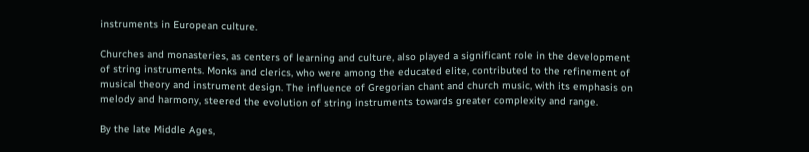instruments in European culture.

Churches and monasteries, as centers of learning and culture, also played a significant role in the development of string instruments. Monks and clerics, who were among the educated elite, contributed to the refinement of musical theory and instrument design. The influence of Gregorian chant and church music, with its emphasis on melody and harmony, steered the evolution of string instruments towards greater complexity and range.

By the late Middle Ages,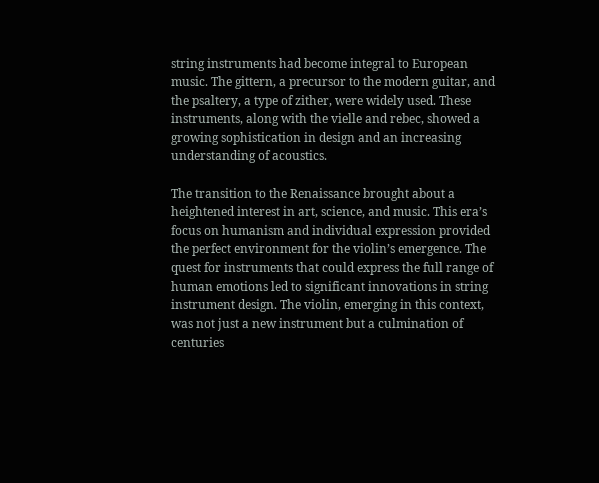string instruments had become integral to European music. The gittern, a precursor to the modern guitar, and the psaltery, a type of zither, were widely used. These instruments, along with the vielle and rebec, showed a growing sophistication in design and an increasing understanding of acoustics.

The transition to the Renaissance brought about a heightened interest in art, science, and music. This era’s focus on humanism and individual expression provided the perfect environment for the violin’s emergence. The quest for instruments that could express the full range of human emotions led to significant innovations in string instrument design. The violin, emerging in this context, was not just a new instrument but a culmination of centuries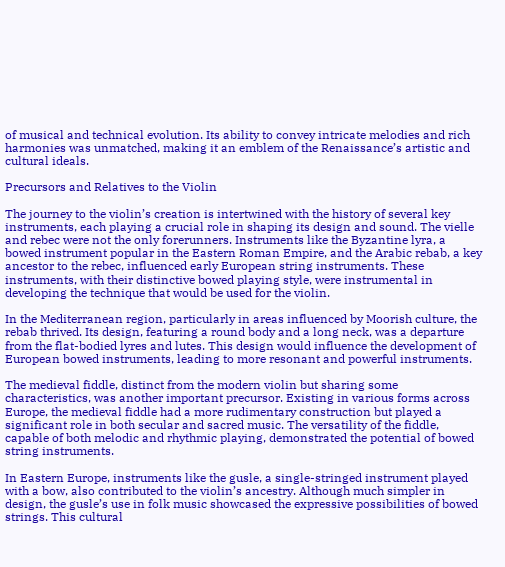of musical and technical evolution. Its ability to convey intricate melodies and rich harmonies was unmatched, making it an emblem of the Renaissance’s artistic and cultural ideals.

Precursors and Relatives to the Violin

The journey to the violin’s creation is intertwined with the history of several key instruments, each playing a crucial role in shaping its design and sound. The vielle and rebec were not the only forerunners. Instruments like the Byzantine lyra, a bowed instrument popular in the Eastern Roman Empire, and the Arabic rebab, a key ancestor to the rebec, influenced early European string instruments. These instruments, with their distinctive bowed playing style, were instrumental in developing the technique that would be used for the violin.

In the Mediterranean region, particularly in areas influenced by Moorish culture, the rebab thrived. Its design, featuring a round body and a long neck, was a departure from the flat-bodied lyres and lutes. This design would influence the development of European bowed instruments, leading to more resonant and powerful instruments.

The medieval fiddle, distinct from the modern violin but sharing some characteristics, was another important precursor. Existing in various forms across Europe, the medieval fiddle had a more rudimentary construction but played a significant role in both secular and sacred music. The versatility of the fiddle, capable of both melodic and rhythmic playing, demonstrated the potential of bowed string instruments.

In Eastern Europe, instruments like the gusle, a single-stringed instrument played with a bow, also contributed to the violin’s ancestry. Although much simpler in design, the gusle’s use in folk music showcased the expressive possibilities of bowed strings. This cultural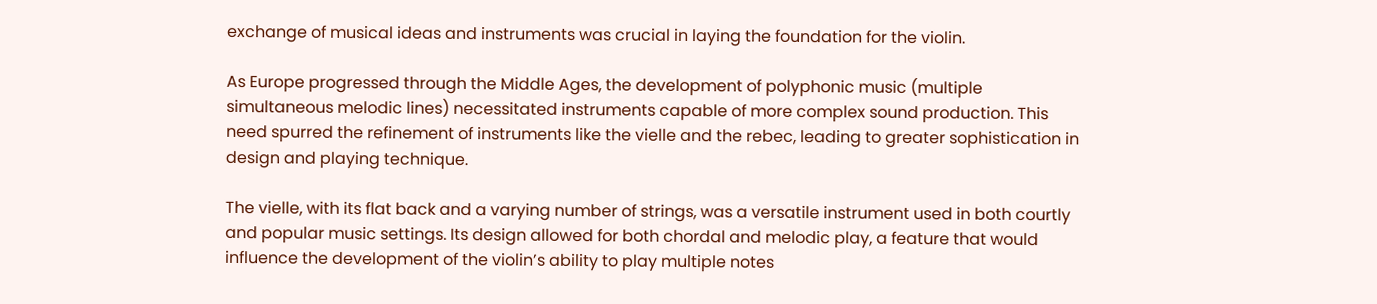exchange of musical ideas and instruments was crucial in laying the foundation for the violin.

As Europe progressed through the Middle Ages, the development of polyphonic music (multiple simultaneous melodic lines) necessitated instruments capable of more complex sound production. This need spurred the refinement of instruments like the vielle and the rebec, leading to greater sophistication in design and playing technique.

The vielle, with its flat back and a varying number of strings, was a versatile instrument used in both courtly and popular music settings. Its design allowed for both chordal and melodic play, a feature that would influence the development of the violin’s ability to play multiple notes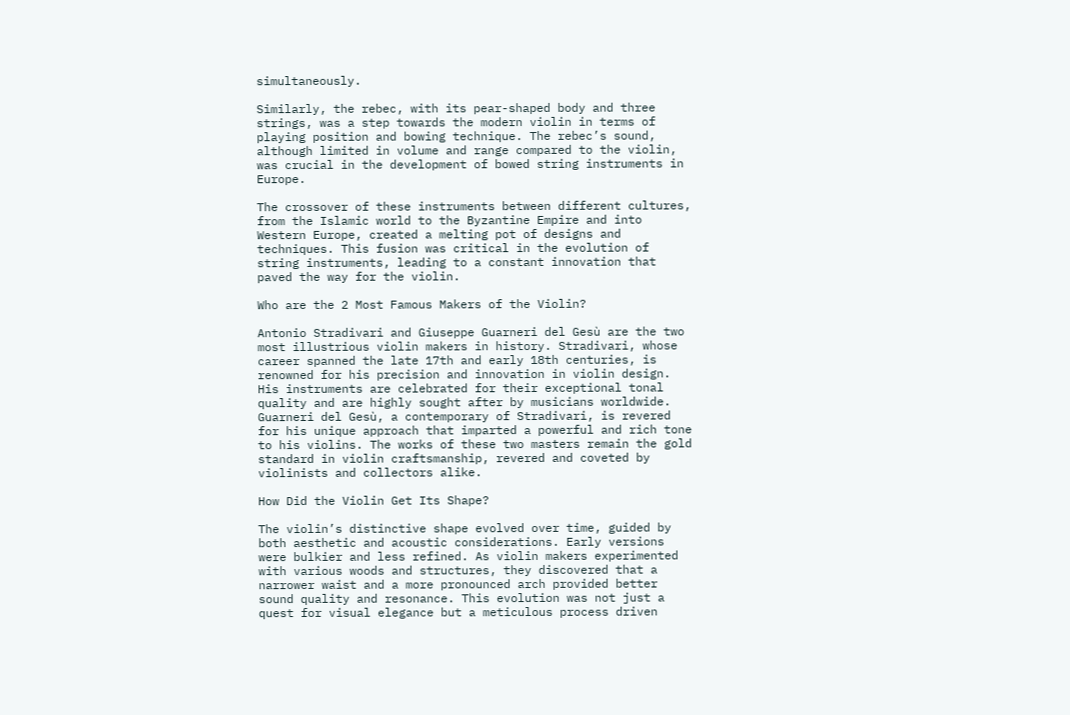simultaneously.

Similarly, the rebec, with its pear-shaped body and three strings, was a step towards the modern violin in terms of playing position and bowing technique. The rebec’s sound, although limited in volume and range compared to the violin, was crucial in the development of bowed string instruments in Europe.

The crossover of these instruments between different cultures, from the Islamic world to the Byzantine Empire and into Western Europe, created a melting pot of designs and techniques. This fusion was critical in the evolution of string instruments, leading to a constant innovation that paved the way for the violin.

Who are the 2 Most Famous Makers of the Violin?

Antonio Stradivari and Giuseppe Guarneri del Gesù are the two most illustrious violin makers in history. Stradivari, whose career spanned the late 17th and early 18th centuries, is renowned for his precision and innovation in violin design. His instruments are celebrated for their exceptional tonal quality and are highly sought after by musicians worldwide. Guarneri del Gesù, a contemporary of Stradivari, is revered for his unique approach that imparted a powerful and rich tone to his violins. The works of these two masters remain the gold standard in violin craftsmanship, revered and coveted by violinists and collectors alike.

How Did the Violin Get Its Shape?

The violin’s distinctive shape evolved over time, guided by both aesthetic and acoustic considerations. Early versions were bulkier and less refined. As violin makers experimented with various woods and structures, they discovered that a narrower waist and a more pronounced arch provided better sound quality and resonance. This evolution was not just a quest for visual elegance but a meticulous process driven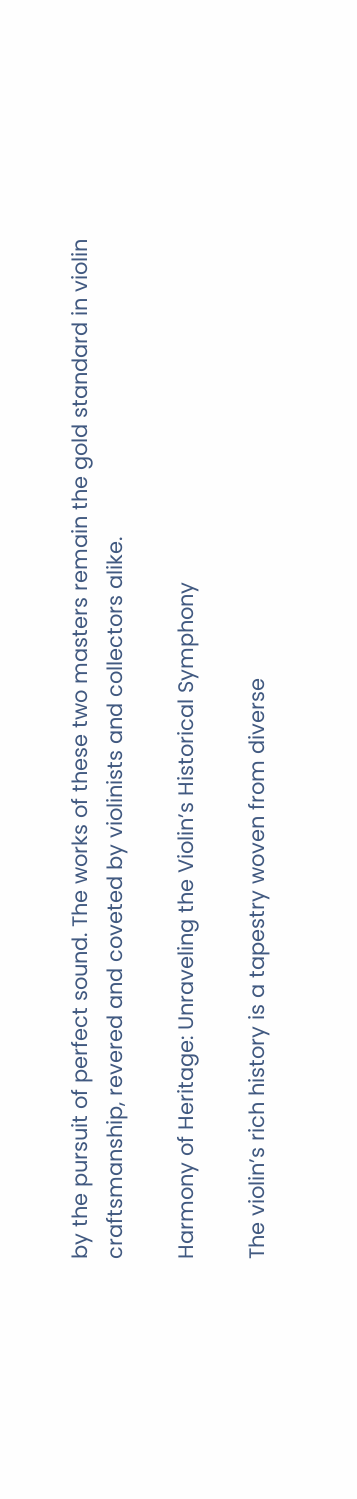by the pursuit of perfect sound. The works of these two masters remain the gold standard in violin craftsmanship, revered and coveted by violinists and collectors alike.

Harmony of Heritage: Unraveling the Violin’s Historical Symphony

The violin’s rich history is a tapestry woven from diverse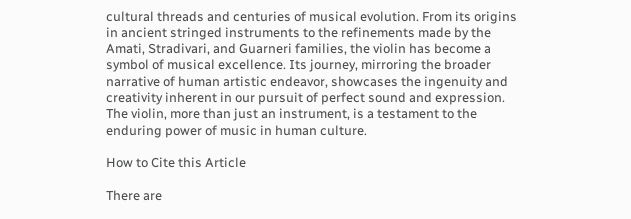cultural threads and centuries of musical evolution. From its origins in ancient stringed instruments to the refinements made by the Amati, Stradivari, and Guarneri families, the violin has become a symbol of musical excellence. Its journey, mirroring the broader narrative of human artistic endeavor, showcases the ingenuity and creativity inherent in our pursuit of perfect sound and expression. The violin, more than just an instrument, is a testament to the enduring power of music in human culture.

How to Cite this Article

There are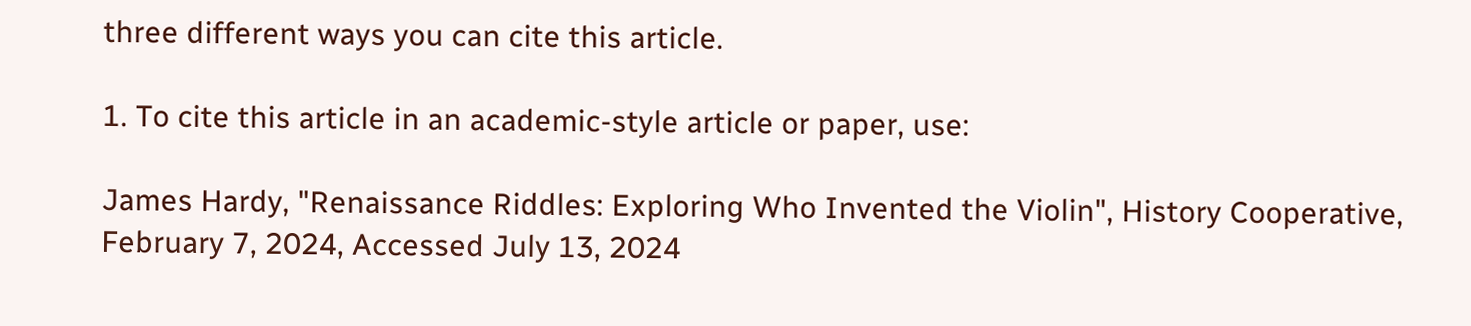three different ways you can cite this article.

1. To cite this article in an academic-style article or paper, use:

James Hardy, "Renaissance Riddles: Exploring Who Invented the Violin", History Cooperative, February 7, 2024, Accessed July 13, 2024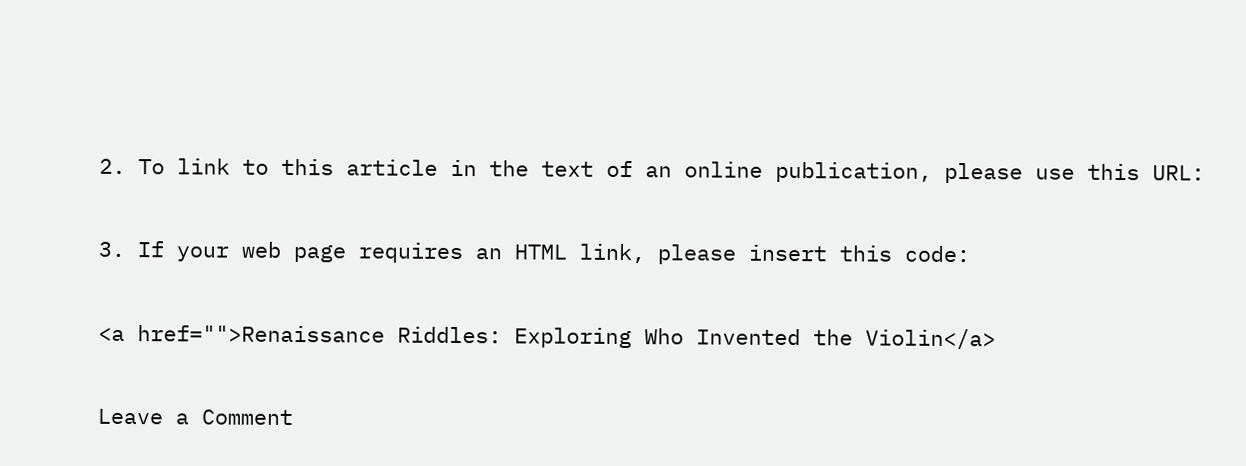2. To link to this article in the text of an online publication, please use this URL:

3. If your web page requires an HTML link, please insert this code:

<a href="">Renaissance Riddles: Exploring Who Invented the Violin</a>

Leave a Comment